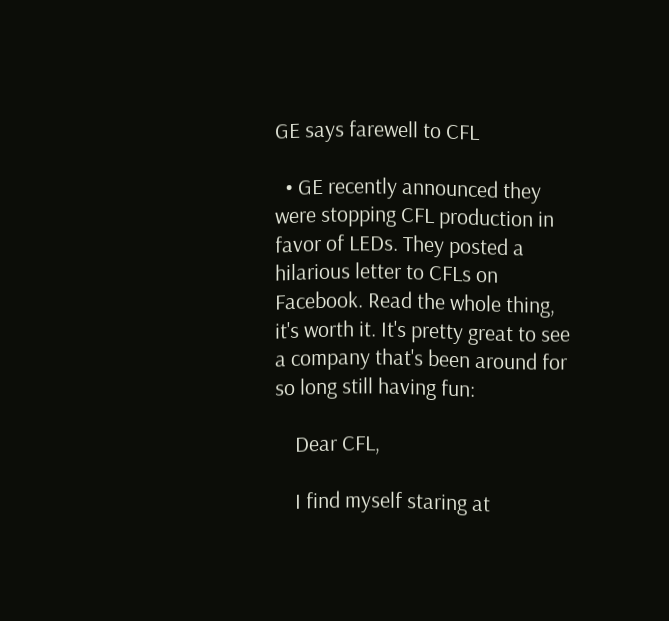GE says farewell to CFL

  • GE recently announced they were stopping CFL production in favor of LEDs. They posted a hilarious letter to CFLs on Facebook. Read the whole thing, it's worth it. It's pretty great to see a company that's been around for so long still having fun:

    Dear CFL,

    I find myself staring at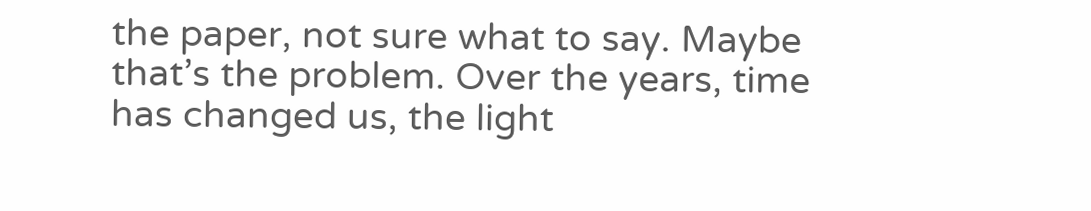the paper, not sure what to say. Maybe that’s the problem. Over the years, time has changed us, the light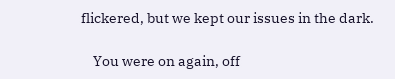flickered, but we kept our issues in the dark.

    You were on again, off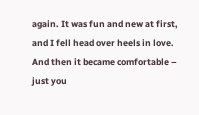again. It was fun and new at first, and I fell head over heels in love. And then it became comfortable – just you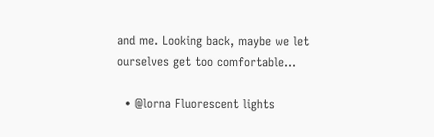and me. Looking back, maybe we let ourselves get too comfortable...

  • @lorna Fluorescent lights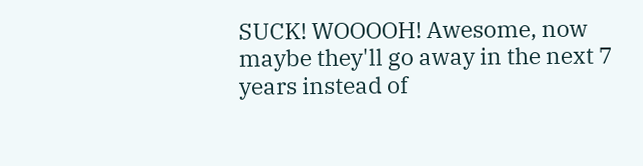SUCK! WOOOOH! Awesome, now maybe they'll go away in the next 7 years instead of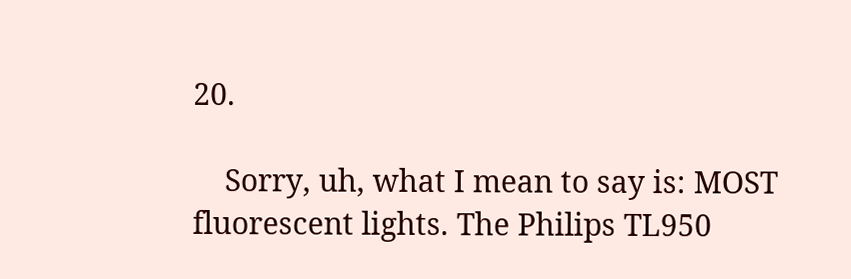20.

    Sorry, uh, what I mean to say is: MOST fluorescent lights. The Philips TL950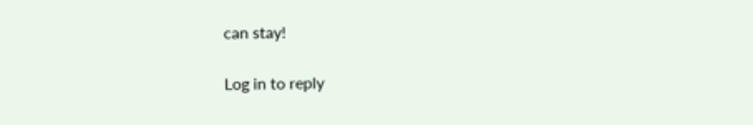can stay!

Log in to reply